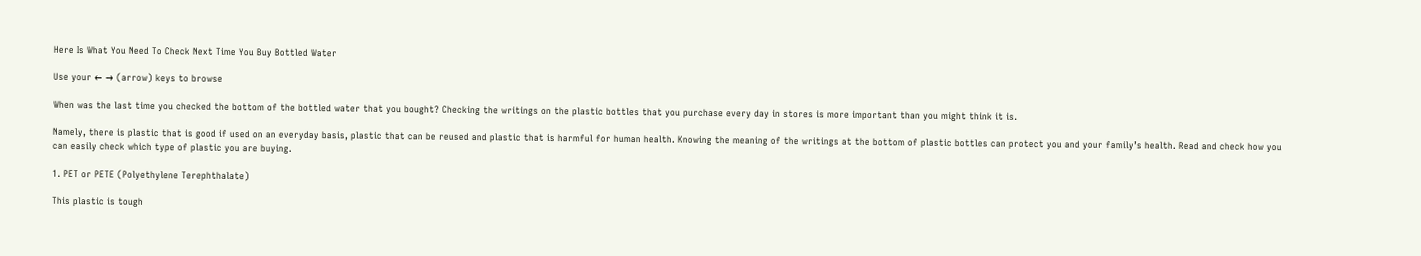Here Is What You Need To Check Next Time You Buy Bottled Water

Use your ← → (arrow) keys to browse

When was the last time you checked the bottom of the bottled water that you bought? Checking the writings on the plastic bottles that you purchase every day in stores is more important than you might think it is.

Namely, there is plastic that is good if used on an everyday basis, plastic that can be reused and plastic that is harmful for human health. Knowing the meaning of the writings at the bottom of plastic bottles can protect you and your family’s health. Read and check how you can easily check which type of plastic you are buying.

1. PET or PETE (Polyethylene Terephthalate)

This plastic is tough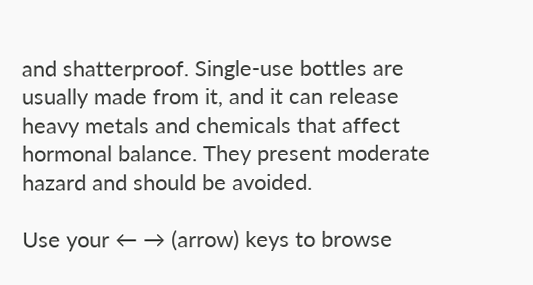and shatterproof. Single-use bottles are usually made from it, and it can release heavy metals and chemicals that affect hormonal balance. They present moderate hazard and should be avoided.

Use your ← → (arrow) keys to browse